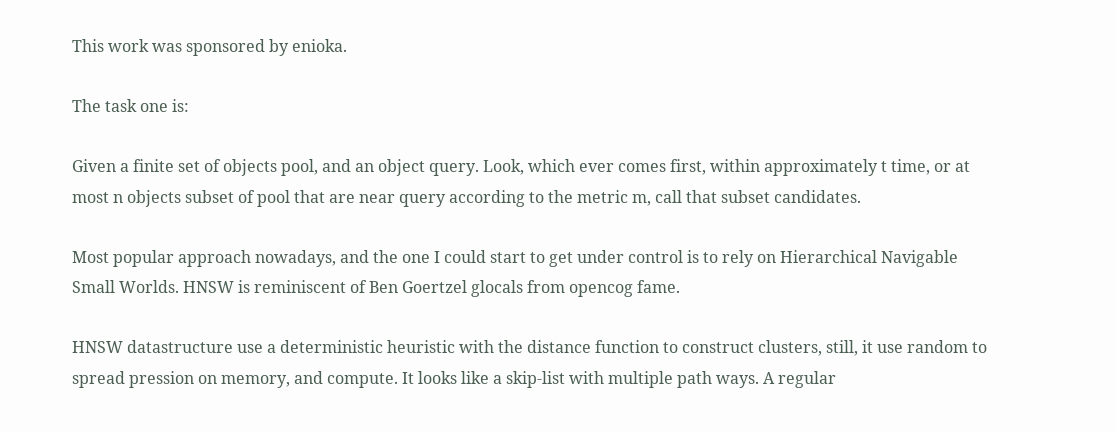This work was sponsored by enioka.

The task one is:

Given a finite set of objects pool, and an object query. Look, which ever comes first, within approximately t time, or at most n objects subset of pool that are near query according to the metric m, call that subset candidates.

Most popular approach nowadays, and the one I could start to get under control is to rely on Hierarchical Navigable Small Worlds. HNSW is reminiscent of Ben Goertzel glocals from opencog fame.

HNSW datastructure use a deterministic heuristic with the distance function to construct clusters, still, it use random to spread pression on memory, and compute. It looks like a skip-list with multiple path ways. A regular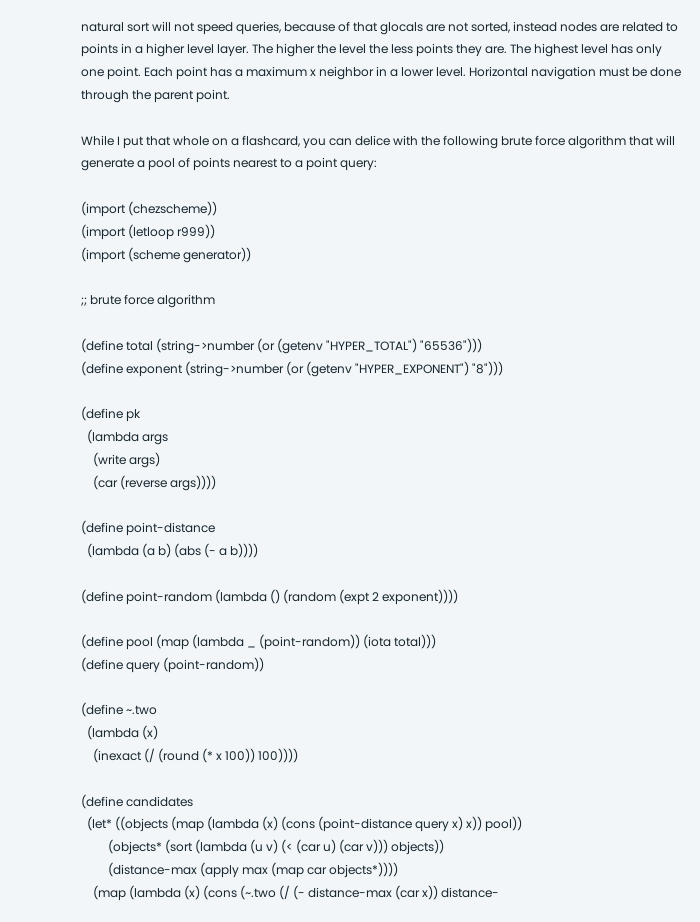natural sort will not speed queries, because of that glocals are not sorted, instead nodes are related to points in a higher level layer. The higher the level the less points they are. The highest level has only one point. Each point has a maximum x neighbor in a lower level. Horizontal navigation must be done through the parent point.

While I put that whole on a flashcard, you can delice with the following brute force algorithm that will generate a pool of points nearest to a point query:

(import (chezscheme))
(import (letloop r999))
(import (scheme generator))

;; brute force algorithm

(define total (string->number (or (getenv "HYPER_TOTAL") "65536")))
(define exponent (string->number (or (getenv "HYPER_EXPONENT") "8")))

(define pk
  (lambda args
    (write args)
    (car (reverse args))))

(define point-distance
  (lambda (a b) (abs (- a b))))

(define point-random (lambda () (random (expt 2 exponent))))

(define pool (map (lambda _ (point-random)) (iota total)))
(define query (point-random))

(define ~.two
  (lambda (x)
    (inexact (/ (round (* x 100)) 100))))

(define candidates
  (let* ((objects (map (lambda (x) (cons (point-distance query x) x)) pool))
         (objects* (sort (lambda (u v) (< (car u) (car v))) objects))
         (distance-max (apply max (map car objects*))))
    (map (lambda (x) (cons (~.two (/ (- distance-max (car x)) distance-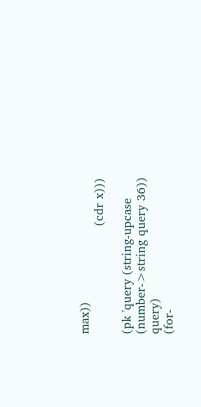max))
                           (cdr x)))

(pk 'query (string-upcase (number->string query 36)) query)
(for-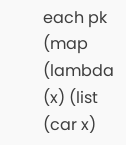each pk (map (lambda (x) (list (car x)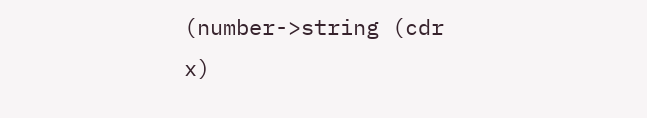(number->string (cdr x)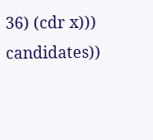36) (cdr x))) candidates))